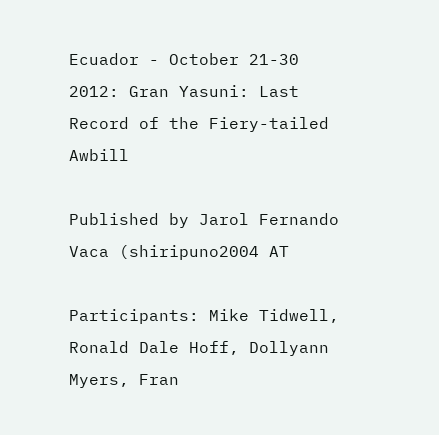Ecuador - October 21-30 2012: Gran Yasuni: Last Record of the Fiery-tailed Awbill

Published by Jarol Fernando Vaca (shiripuno2004 AT

Participants: Mike Tidwell, Ronald Dale Hoff, Dollyann Myers, Fran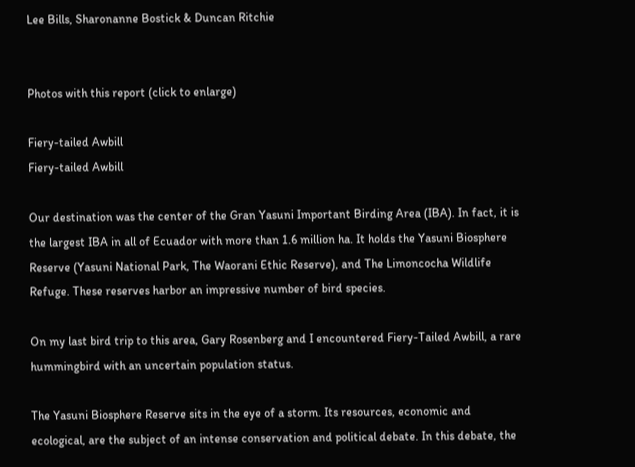Lee Bills, Sharonanne Bostick & Duncan Ritchie


Photos with this report (click to enlarge)

Fiery-tailed Awbill
Fiery-tailed Awbill

Our destination was the center of the Gran Yasuni Important Birding Area (IBA). In fact, it is the largest IBA in all of Ecuador with more than 1.6 million ha. It holds the Yasuni Biosphere Reserve (Yasuni National Park, The Waorani Ethic Reserve), and The Limoncocha Wildlife Refuge. These reserves harbor an impressive number of bird species.

On my last bird trip to this area, Gary Rosenberg and I encountered Fiery-Tailed Awbill, a rare hummingbird with an uncertain population status.

The Yasuni Biosphere Reserve sits in the eye of a storm. Its resources, economic and ecological, are the subject of an intense conservation and political debate. In this debate, the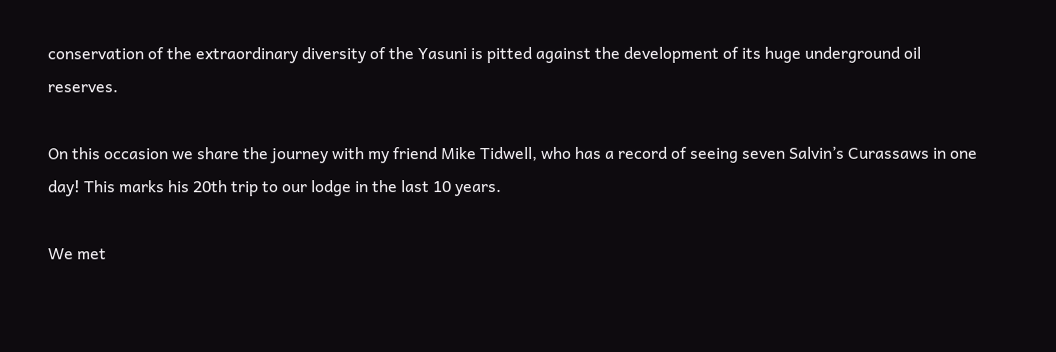conservation of the extraordinary diversity of the Yasuni is pitted against the development of its huge underground oil reserves.

On this occasion we share the journey with my friend Mike Tidwell, who has a record of seeing seven Salvin’s Curassaws in one day! This marks his 20th trip to our lodge in the last 10 years.

We met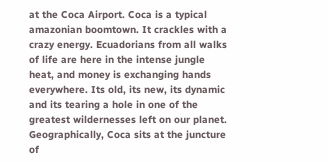at the Coca Airport. Coca is a typical amazonian boomtown. It crackles with a crazy energy. Ecuadorians from all walks of life are here in the intense jungle heat, and money is exchanging hands everywhere. Its old, its new, its dynamic and its tearing a hole in one of the greatest wildernesses left on our planet. Geographically, Coca sits at the juncture of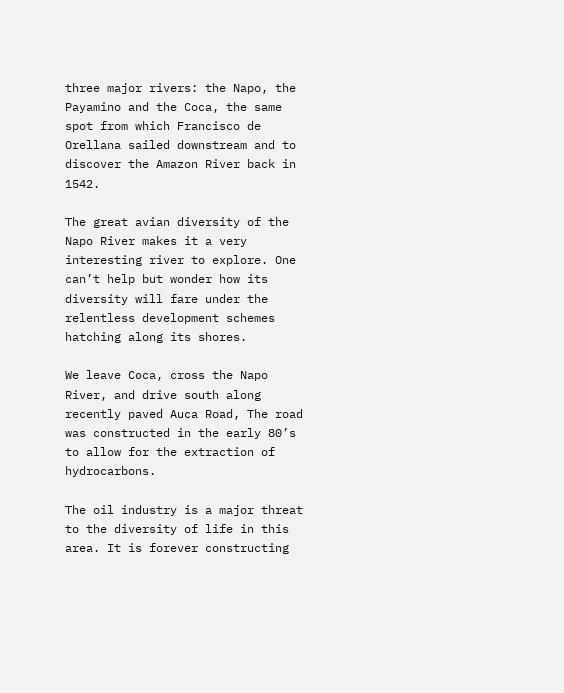three major rivers: the Napo, the Payamino and the Coca, the same spot from which Francisco de Orellana sailed downstream and to discover the Amazon River back in 1542.

The great avian diversity of the Napo River makes it a very interesting river to explore. One can’t help but wonder how its diversity will fare under the relentless development schemes hatching along its shores.

We leave Coca, cross the Napo River, and drive south along recently paved Auca Road, The road was constructed in the early 80’s to allow for the extraction of hydrocarbons.

The oil industry is a major threat to the diversity of life in this area. It is forever constructing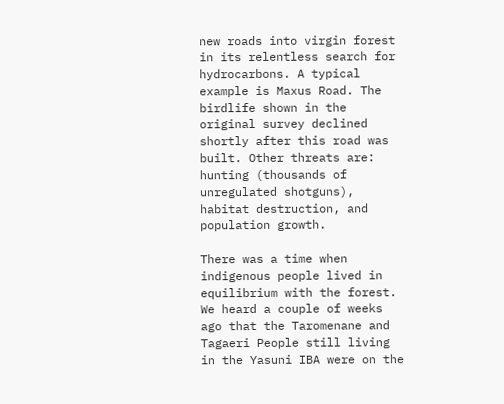new roads into virgin forest in its relentless search for hydrocarbons. A typical example is Maxus Road. The birdlife shown in the original survey declined shortly after this road was built. Other threats are: hunting (thousands of unregulated shotguns), habitat destruction, and population growth.

There was a time when indigenous people lived in equilibrium with the forest. We heard a couple of weeks ago that the Taromenane and Tagaeri People still living in the Yasuni IBA were on the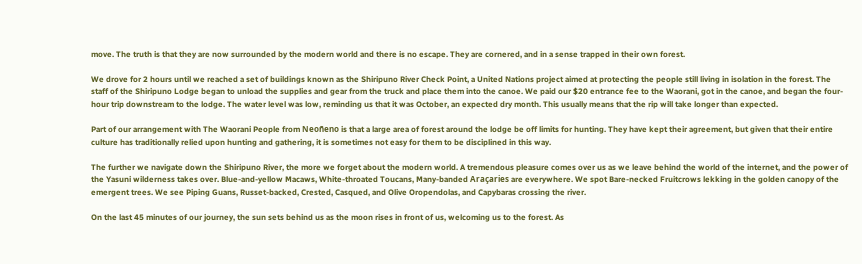move. The truth is that they are now surrounded by the modern world and there is no escape. They are cornered, and in a sense trapped in their own forest.

We drove for 2 hours until we reached a set of buildings known as the Shiripuno River Check Point, a United Nations project aimed at protecting the people still living in isolation in the forest. The staff of the Shiripuno Lodge began to unload the supplies and gear from the truck and place them into the canoe. We paid our $20 entrance fee to the Waorani, got in the canoe, and began the four-hour trip downstream to the lodge. The water level was low, reminding us that it was October, an expected dry month. This usually means that the rip will take longer than expected.

Part of our arrangement with The Waorani People from Neoñeno is that a large area of forest around the lodge be off limits for hunting. They have kept their agreement, but given that their entire culture has traditionally relied upon hunting and gathering, it is sometimes not easy for them to be disciplined in this way.

The further we navigate down the Shiripuno River, the more we forget about the modern world. A tremendous pleasure comes over us as we leave behind the world of the internet, and the power of the Yasuni wilderness takes over. Blue-and-yellow Macaws, White-throated Toucans, Many-banded Araçaries are everywhere. We spot Bare-necked Fruitcrows lekking in the golden canopy of the emergent trees. We see Piping Guans, Russet-backed, Crested, Casqued, and Olive Oropendolas, and Capybaras crossing the river.

On the last 45 minutes of our journey, the sun sets behind us as the moon rises in front of us, welcoming us to the forest. As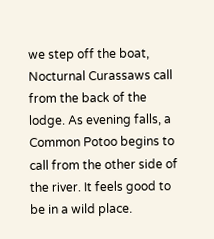we step off the boat, Nocturnal Curassaws call from the back of the lodge. As evening falls, a Common Potoo begins to call from the other side of the river. It feels good to be in a wild place.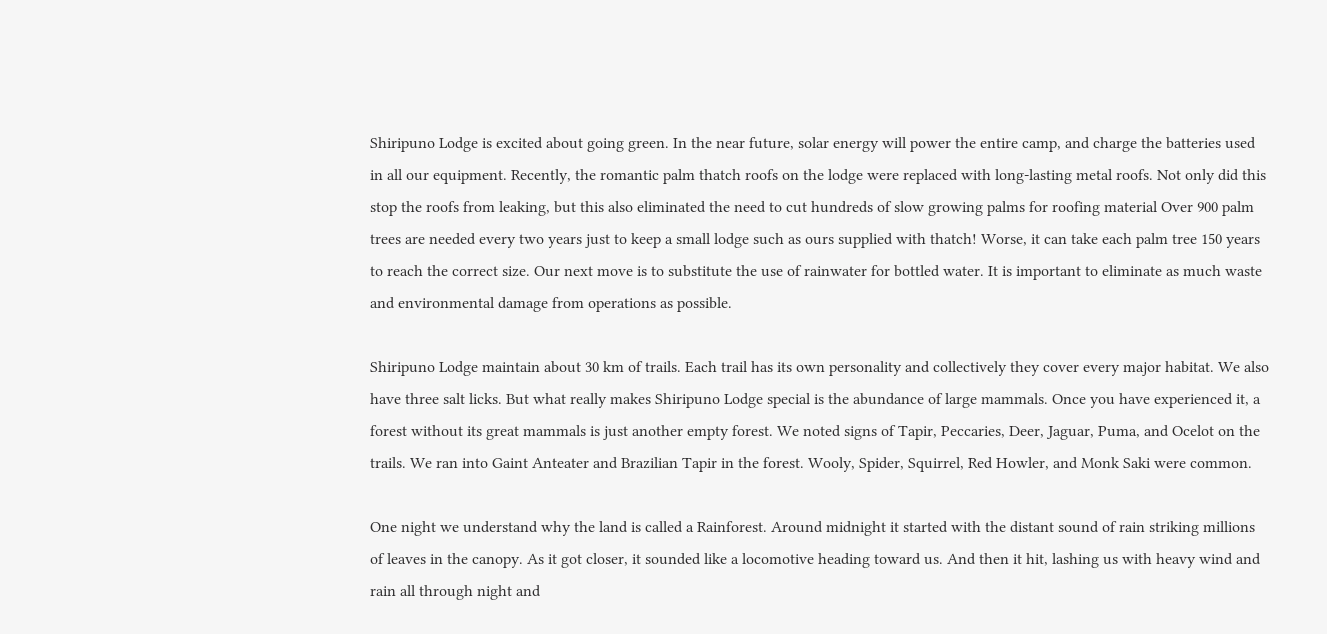Shiripuno Lodge is excited about going green. In the near future, solar energy will power the entire camp, and charge the batteries used in all our equipment. Recently, the romantic palm thatch roofs on the lodge were replaced with long-lasting metal roofs. Not only did this stop the roofs from leaking, but this also eliminated the need to cut hundreds of slow growing palms for roofing material Over 900 palm trees are needed every two years just to keep a small lodge such as ours supplied with thatch! Worse, it can take each palm tree 150 years to reach the correct size. Our next move is to substitute the use of rainwater for bottled water. It is important to eliminate as much waste and environmental damage from operations as possible.

Shiripuno Lodge maintain about 30 km of trails. Each trail has its own personality and collectively they cover every major habitat. We also have three salt licks. But what really makes Shiripuno Lodge special is the abundance of large mammals. Once you have experienced it, a forest without its great mammals is just another empty forest. We noted signs of Tapir, Peccaries, Deer, Jaguar, Puma, and Ocelot on the trails. We ran into Gaint Anteater and Brazilian Tapir in the forest. Wooly, Spider, Squirrel, Red Howler, and Monk Saki were common.

One night we understand why the land is called a Rainforest. Around midnight it started with the distant sound of rain striking millions of leaves in the canopy. As it got closer, it sounded like a locomotive heading toward us. And then it hit, lashing us with heavy wind and rain all through night and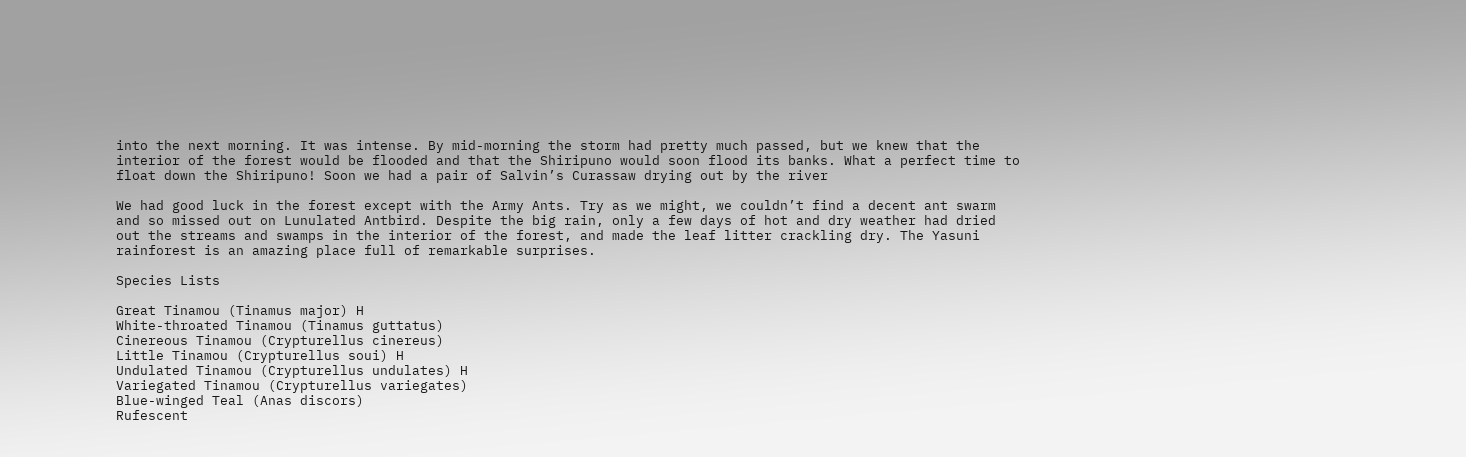into the next morning. It was intense. By mid-morning the storm had pretty much passed, but we knew that the interior of the forest would be flooded and that the Shiripuno would soon flood its banks. What a perfect time to float down the Shiripuno! Soon we had a pair of Salvin’s Curassaw drying out by the river

We had good luck in the forest except with the Army Ants. Try as we might, we couldn’t find a decent ant swarm and so missed out on Lunulated Antbird. Despite the big rain, only a few days of hot and dry weather had dried out the streams and swamps in the interior of the forest, and made the leaf litter crackling dry. The Yasuni rainforest is an amazing place full of remarkable surprises.

Species Lists

Great Tinamou (Tinamus major) H
White-throated Tinamou (Tinamus guttatus)
Cinereous Tinamou (Crypturellus cinereus)
Little Tinamou (Crypturellus soui) H
Undulated Tinamou (Crypturellus undulates) H
Variegated Tinamou (Crypturellus variegates)
Blue-winged Teal (Anas discors)
Rufescent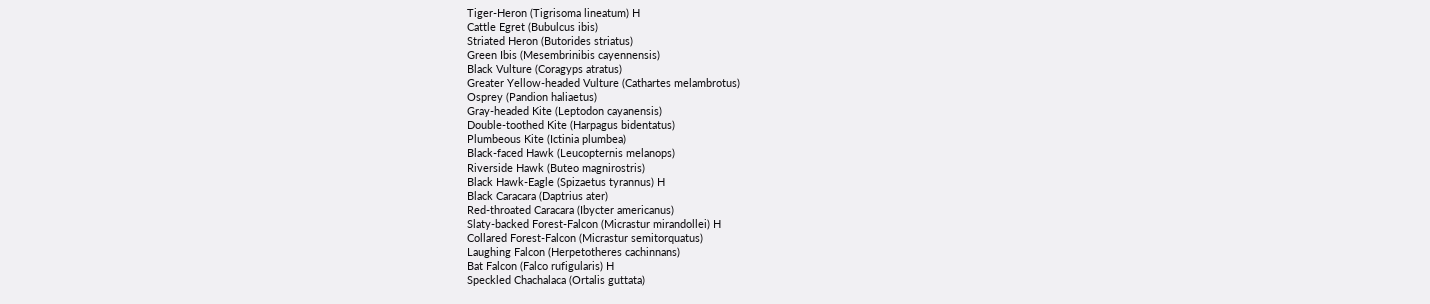Tiger-Heron (Tigrisoma lineatum) H
Cattle Egret (Bubulcus ibis)
Striated Heron (Butorides striatus)
Green Ibis (Mesembrinibis cayennensis)
Black Vulture (Coragyps atratus)
Greater Yellow-headed Vulture (Cathartes melambrotus)
Osprey (Pandion haliaetus)
Gray-headed Kite (Leptodon cayanensis)
Double-toothed Kite (Harpagus bidentatus)
Plumbeous Kite (Ictinia plumbea)
Black-faced Hawk (Leucopternis melanops)
Riverside Hawk (Buteo magnirostris)
Black Hawk-Eagle (Spizaetus tyrannus) H
Black Caracara (Daptrius ater)
Red-throated Caracara (Ibycter americanus)
Slaty-backed Forest-Falcon (Micrastur mirandollei) H
Collared Forest-Falcon (Micrastur semitorquatus)
Laughing Falcon (Herpetotheres cachinnans)
Bat Falcon (Falco rufigularis) H
Speckled Chachalaca (Ortalis guttata)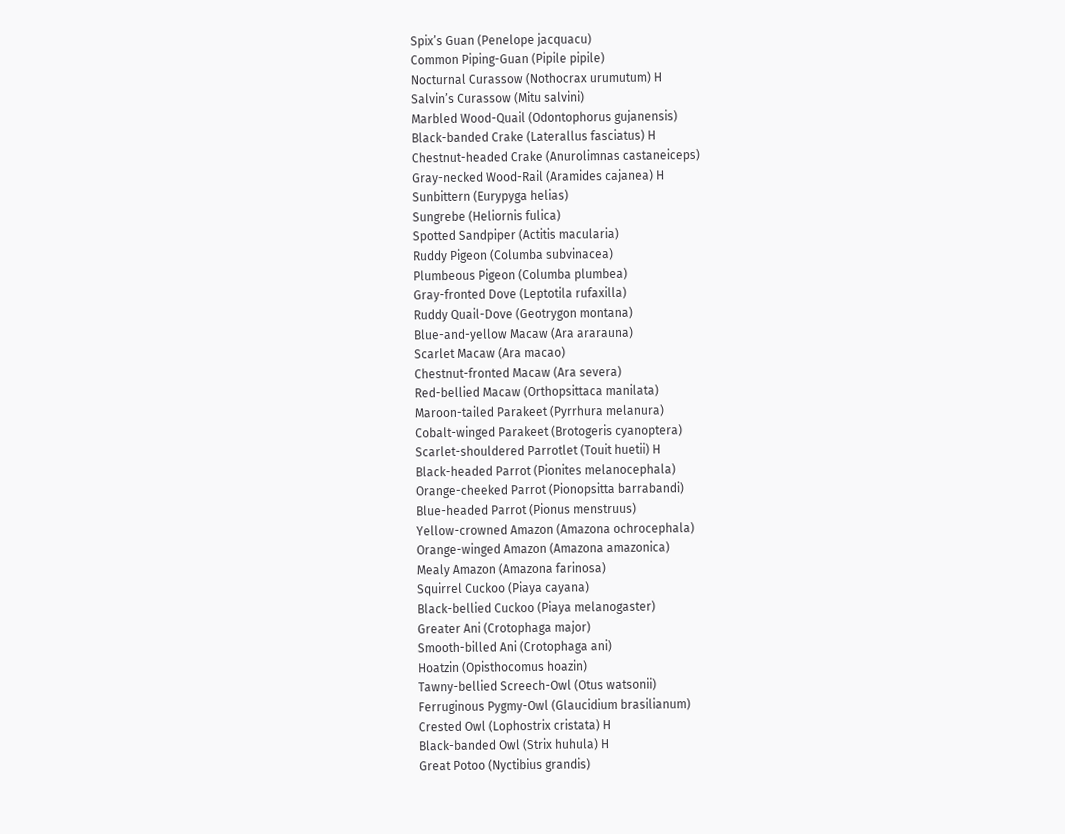Spix’s Guan (Penelope jacquacu)
Common Piping-Guan (Pipile pipile)
Nocturnal Curassow (Nothocrax urumutum) H
Salvin’s Curassow (Mitu salvini)
Marbled Wood-Quail (Odontophorus gujanensis)
Black-banded Crake (Laterallus fasciatus) H
Chestnut-headed Crake (Anurolimnas castaneiceps)
Gray-necked Wood-Rail (Aramides cajanea) H
Sunbittern (Eurypyga helias)
Sungrebe (Heliornis fulica)
Spotted Sandpiper (Actitis macularia)
Ruddy Pigeon (Columba subvinacea)
Plumbeous Pigeon (Columba plumbea)
Gray-fronted Dove (Leptotila rufaxilla)
Ruddy Quail-Dove (Geotrygon montana)
Blue-and-yellow Macaw (Ara ararauna)
Scarlet Macaw (Ara macao)
Chestnut-fronted Macaw (Ara severa)
Red-bellied Macaw (Orthopsittaca manilata)
Maroon-tailed Parakeet (Pyrrhura melanura)
Cobalt-winged Parakeet (Brotogeris cyanoptera)
Scarlet-shouldered Parrotlet (Touit huetii) H
Black-headed Parrot (Pionites melanocephala)
Orange-cheeked Parrot (Pionopsitta barrabandi)
Blue-headed Parrot (Pionus menstruus)
Yellow-crowned Amazon (Amazona ochrocephala)
Orange-winged Amazon (Amazona amazonica)
Mealy Amazon (Amazona farinosa)
Squirrel Cuckoo (Piaya cayana)
Black-bellied Cuckoo (Piaya melanogaster)
Greater Ani (Crotophaga major)
Smooth-billed Ani (Crotophaga ani)
Hoatzin (Opisthocomus hoazin)
Tawny-bellied Screech-Owl (Otus watsonii)
Ferruginous Pygmy-Owl (Glaucidium brasilianum)
Crested Owl (Lophostrix cristata) H
Black-banded Owl (Strix huhula) H
Great Potoo (Nyctibius grandis)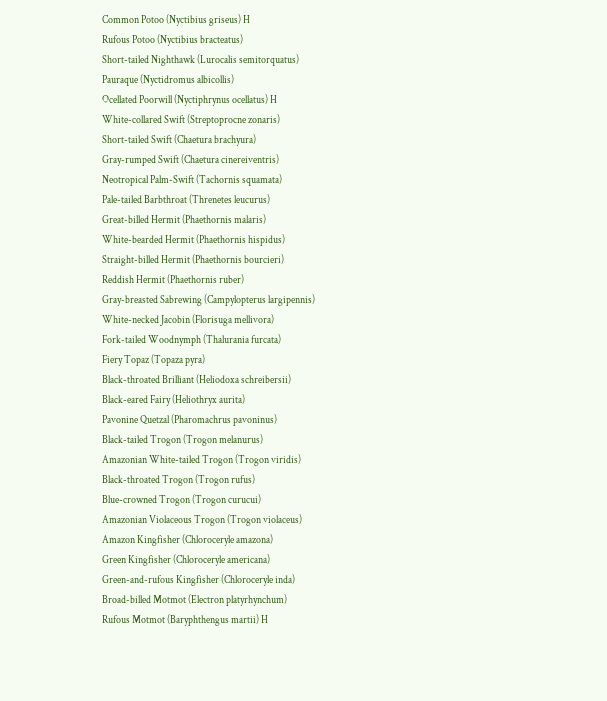Common Potoo (Nyctibius griseus) H
Rufous Potoo (Nyctibius bracteatus)
Short-tailed Nighthawk (Lurocalis semitorquatus)
Pauraque (Nyctidromus albicollis)
Ocellated Poorwill (Nyctiphrynus ocellatus) H
White-collared Swift (Streptoprocne zonaris)
Short-tailed Swift (Chaetura brachyura)
Gray-rumped Swift (Chaetura cinereiventris)
Neotropical Palm-Swift (Tachornis squamata)
Pale-tailed Barbthroat (Threnetes leucurus)
Great-billed Hermit (Phaethornis malaris)
White-bearded Hermit (Phaethornis hispidus)
Straight-billed Hermit (Phaethornis bourcieri)
Reddish Hermit (Phaethornis ruber)
Gray-breasted Sabrewing (Campylopterus largipennis)
White-necked Jacobin (Florisuga mellivora)
Fork-tailed Woodnymph (Thalurania furcata)
Fiery Topaz (Topaza pyra)
Black-throated Brilliant (Heliodoxa schreibersii)
Black-eared Fairy (Heliothryx aurita)
Pavonine Quetzal (Pharomachrus pavoninus)
Black-tailed Trogon (Trogon melanurus)
Amazonian White-tailed Trogon (Trogon viridis)
Black-throated Trogon (Trogon rufus)
Blue-crowned Trogon (Trogon curucui)
Amazonian Violaceous Trogon (Trogon violaceus)
Amazon Kingfisher (Chloroceryle amazona)
Green Kingfisher (Chloroceryle americana)
Green-and-rufous Kingfisher (Chloroceryle inda)
Broad-billed Motmot (Electron platyrhynchum)
Rufous Motmot (Baryphthengus martii) H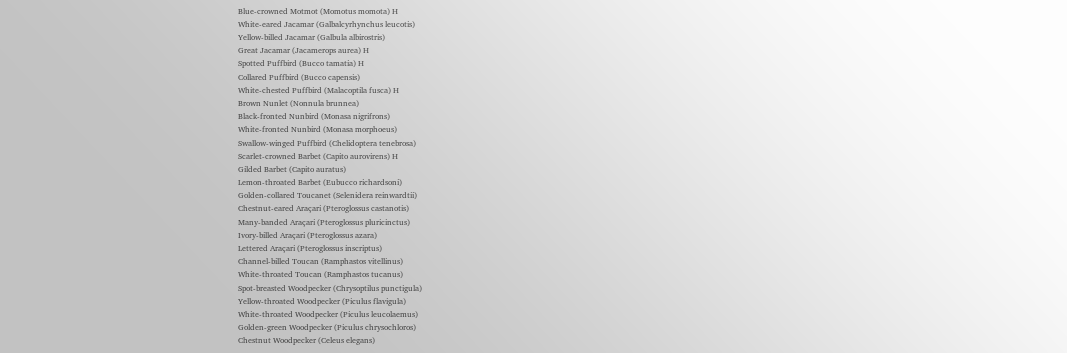Blue-crowned Motmot (Momotus momota) H
White-eared Jacamar (Galbalcyrhynchus leucotis)
Yellow-billed Jacamar (Galbula albirostris)
Great Jacamar (Jacamerops aurea) H
Spotted Puffbird (Bucco tamatia) H
Collared Puffbird (Bucco capensis)
White-chested Puffbird (Malacoptila fusca) H
Brown Nunlet (Nonnula brunnea)
Black-fronted Nunbird (Monasa nigrifrons)
White-fronted Nunbird (Monasa morphoeus)
Swallow-winged Puffbird (Chelidoptera tenebrosa)
Scarlet-crowned Barbet (Capito aurovirens) H
Gilded Barbet (Capito auratus)
Lemon-throated Barbet (Eubucco richardsoni)
Golden-collared Toucanet (Selenidera reinwardtii)
Chestnut-eared Araçari (Pteroglossus castanotis)
Many-banded Araçari (Pteroglossus pluricinctus)
Ivory-billed Araçari (Pteroglossus azara)
Lettered Araçari (Pteroglossus inscriptus)
Channel-billed Toucan (Ramphastos vitellinus)
White-throated Toucan (Ramphastos tucanus)
Spot-breasted Woodpecker (Chrysoptilus punctigula)
Yellow-throated Woodpecker (Piculus flavigula)
White-throated Woodpecker (Piculus leucolaemus)
Golden-green Woodpecker (Piculus chrysochloros)
Chestnut Woodpecker (Celeus elegans)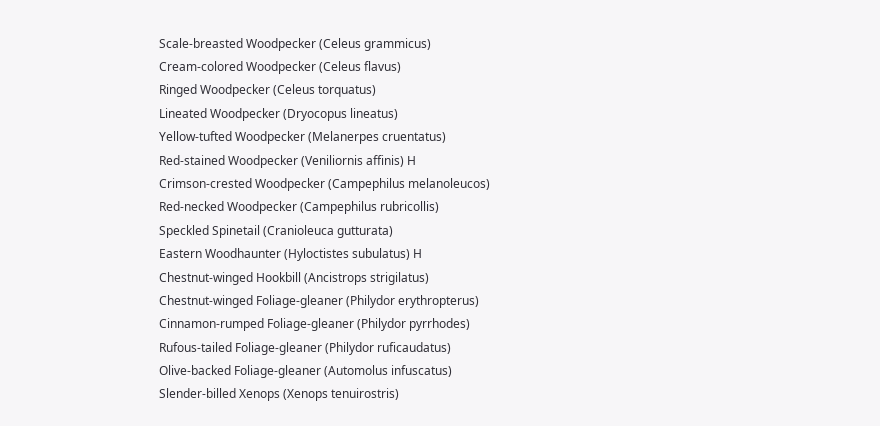Scale-breasted Woodpecker (Celeus grammicus)
Cream-colored Woodpecker (Celeus flavus)
Ringed Woodpecker (Celeus torquatus)
Lineated Woodpecker (Dryocopus lineatus)
Yellow-tufted Woodpecker (Melanerpes cruentatus)
Red-stained Woodpecker (Veniliornis affinis) H
Crimson-crested Woodpecker (Campephilus melanoleucos)
Red-necked Woodpecker (Campephilus rubricollis)
Speckled Spinetail (Cranioleuca gutturata)
Eastern Woodhaunter (Hyloctistes subulatus) H
Chestnut-winged Hookbill (Ancistrops strigilatus)
Chestnut-winged Foliage-gleaner (Philydor erythropterus)
Cinnamon-rumped Foliage-gleaner (Philydor pyrrhodes)
Rufous-tailed Foliage-gleaner (Philydor ruficaudatus)
Olive-backed Foliage-gleaner (Automolus infuscatus)
Slender-billed Xenops (Xenops tenuirostris)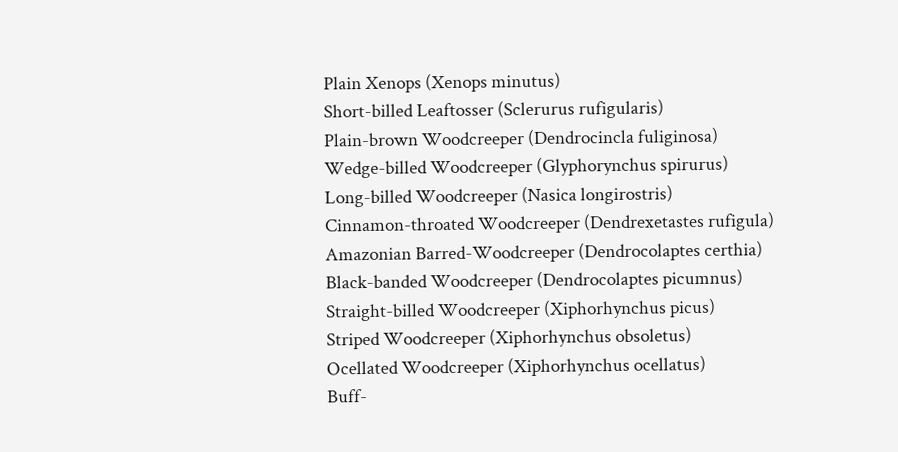Plain Xenops (Xenops minutus)
Short-billed Leaftosser (Sclerurus rufigularis)
Plain-brown Woodcreeper (Dendrocincla fuliginosa)
Wedge-billed Woodcreeper (Glyphorynchus spirurus)
Long-billed Woodcreeper (Nasica longirostris)
Cinnamon-throated Woodcreeper (Dendrexetastes rufigula)
Amazonian Barred-Woodcreeper (Dendrocolaptes certhia)
Black-banded Woodcreeper (Dendrocolaptes picumnus)
Straight-billed Woodcreeper (Xiphorhynchus picus)
Striped Woodcreeper (Xiphorhynchus obsoletus)
Ocellated Woodcreeper (Xiphorhynchus ocellatus)
Buff-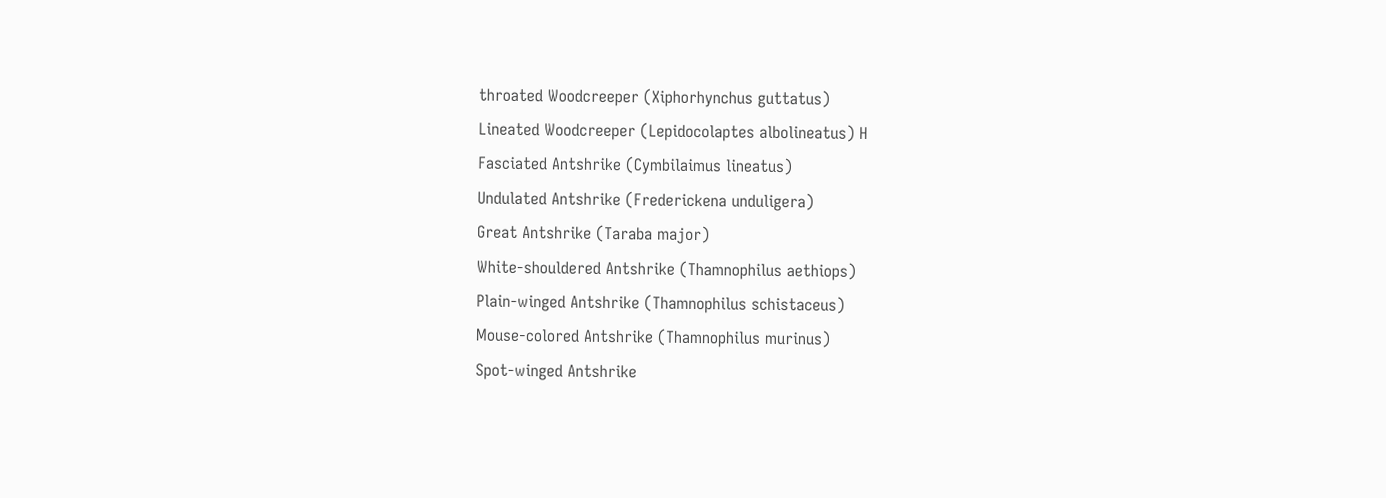throated Woodcreeper (Xiphorhynchus guttatus)
Lineated Woodcreeper (Lepidocolaptes albolineatus) H
Fasciated Antshrike (Cymbilaimus lineatus)
Undulated Antshrike (Frederickena unduligera)
Great Antshrike (Taraba major)
White-shouldered Antshrike (Thamnophilus aethiops)
Plain-winged Antshrike (Thamnophilus schistaceus)
Mouse-colored Antshrike (Thamnophilus murinus)
Spot-winged Antshrike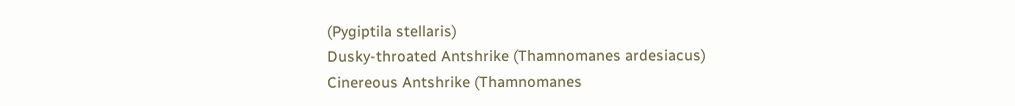(Pygiptila stellaris)
Dusky-throated Antshrike (Thamnomanes ardesiacus)
Cinereous Antshrike (Thamnomanes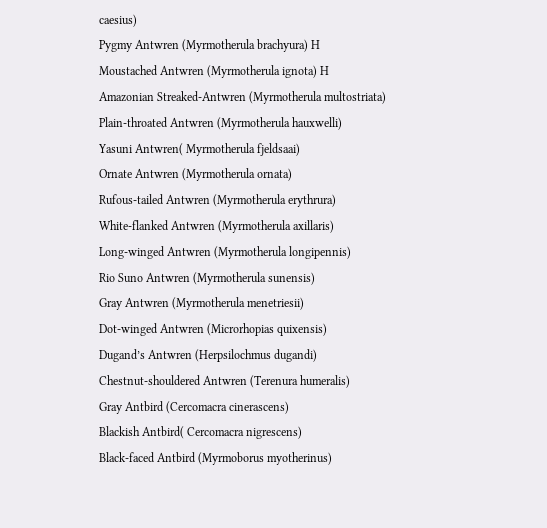caesius)
Pygmy Antwren (Myrmotherula brachyura) H
Moustached Antwren (Myrmotherula ignota) H
Amazonian Streaked-Antwren (Myrmotherula multostriata)
Plain-throated Antwren (Myrmotherula hauxwelli)
Yasuni Antwren( Myrmotherula fjeldsaai)
Ornate Antwren (Myrmotherula ornata)
Rufous-tailed Antwren (Myrmotherula erythrura)
White-flanked Antwren (Myrmotherula axillaris)
Long-winged Antwren (Myrmotherula longipennis)
Rio Suno Antwren (Myrmotherula sunensis)
Gray Antwren (Myrmotherula menetriesii)
Dot-winged Antwren (Microrhopias quixensis)
Dugand’s Antwren (Herpsilochmus dugandi)
Chestnut-shouldered Antwren (Terenura humeralis)
Gray Antbird (Cercomacra cinerascens)
Blackish Antbird( Cercomacra nigrescens)
Black-faced Antbird (Myrmoborus myotherinus)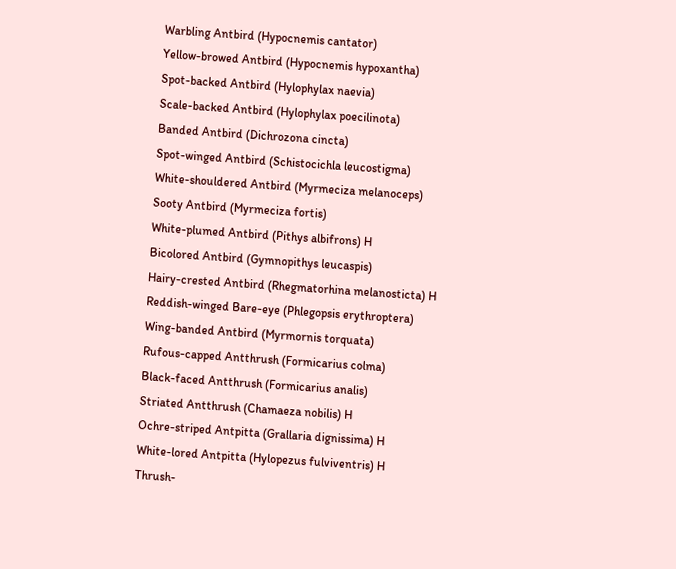Warbling Antbird (Hypocnemis cantator)
Yellow-browed Antbird (Hypocnemis hypoxantha)
Spot-backed Antbird (Hylophylax naevia)
Scale-backed Antbird (Hylophylax poecilinota)
Banded Antbird (Dichrozona cincta)
Spot-winged Antbird (Schistocichla leucostigma)
White-shouldered Antbird (Myrmeciza melanoceps)
Sooty Antbird (Myrmeciza fortis)
White-plumed Antbird (Pithys albifrons) H
Bicolored Antbird (Gymnopithys leucaspis)
Hairy-crested Antbird (Rhegmatorhina melanosticta) H
Reddish-winged Bare-eye (Phlegopsis erythroptera)
Wing-banded Antbird (Myrmornis torquata)
Rufous-capped Antthrush (Formicarius colma)
Black-faced Antthrush (Formicarius analis)
Striated Antthrush (Chamaeza nobilis) H
Ochre-striped Antpitta (Grallaria dignissima) H
White-lored Antpitta (Hylopezus fulviventris) H
Thrush-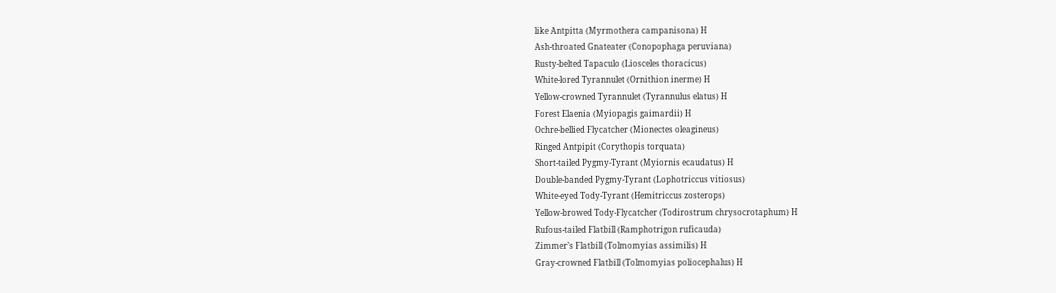like Antpitta (Myrmothera campanisona) H
Ash-throated Gnateater (Conopophaga peruviana)
Rusty-belted Tapaculo (Liosceles thoracicus)
White-lored Tyrannulet (Ornithion inerme) H
Yellow-crowned Tyrannulet (Tyrannulus elatus) H
Forest Elaenia (Myiopagis gaimardii) H
Ochre-bellied Flycatcher (Mionectes oleagineus)
Ringed Antpipit (Corythopis torquata)
Short-tailed Pygmy-Tyrant (Myiornis ecaudatus) H
Double-banded Pygmy-Tyrant (Lophotriccus vitiosus)
White-eyed Tody-Tyrant (Hemitriccus zosterops)
Yellow-browed Tody-Flycatcher (Todirostrum chrysocrotaphum) H
Rufous-tailed Flatbill (Ramphotrigon ruficauda)
Zimmer’s Flatbill (Tolmomyias assimilis) H
Gray-crowned Flatbill (Tolmomyias poliocephalus) H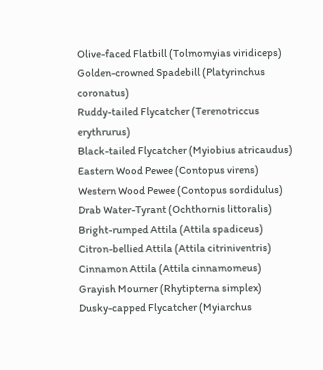Olive-faced Flatbill (Tolmomyias viridiceps)
Golden-crowned Spadebill (Platyrinchus coronatus)
Ruddy-tailed Flycatcher (Terenotriccus erythrurus)
Black-tailed Flycatcher (Myiobius atricaudus)
Eastern Wood Pewee (Contopus virens)
Western Wood Pewee (Contopus sordidulus)
Drab Water-Tyrant (Ochthornis littoralis)
Bright-rumped Attila (Attila spadiceus)
Citron-bellied Attila (Attila citriniventris)
Cinnamon Attila (Attila cinnamomeus)
Grayish Mourner (Rhytipterna simplex)
Dusky-capped Flycatcher (Myiarchus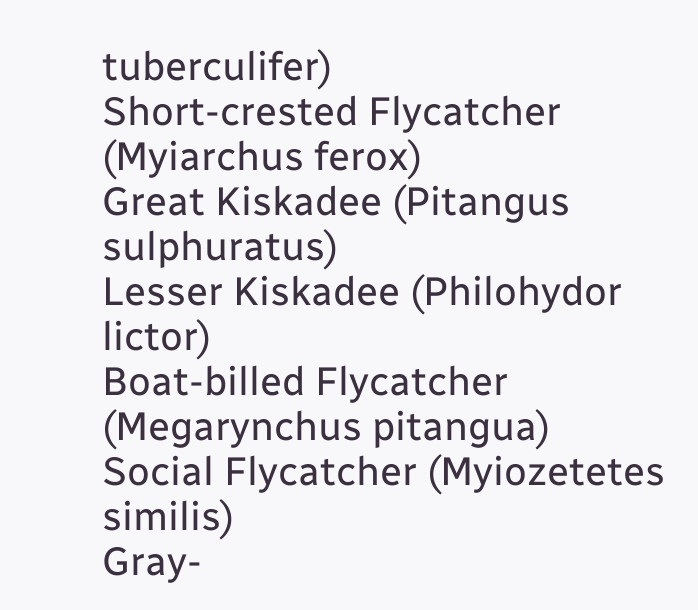tuberculifer)
Short-crested Flycatcher (Myiarchus ferox)
Great Kiskadee (Pitangus sulphuratus)
Lesser Kiskadee (Philohydor lictor)
Boat-billed Flycatcher (Megarynchus pitangua)
Social Flycatcher (Myiozetetes similis)
Gray-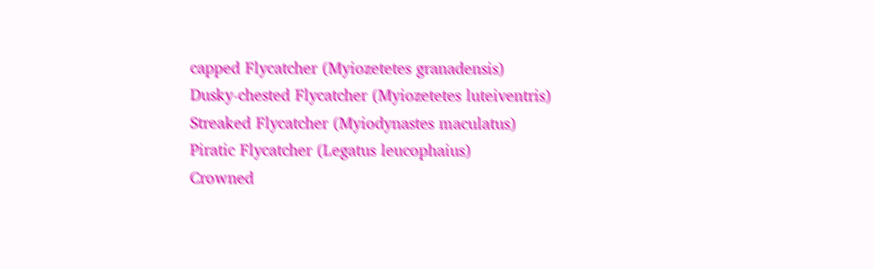capped Flycatcher (Myiozetetes granadensis)
Dusky-chested Flycatcher (Myiozetetes luteiventris)
Streaked Flycatcher (Myiodynastes maculatus)
Piratic Flycatcher (Legatus leucophaius)
Crowned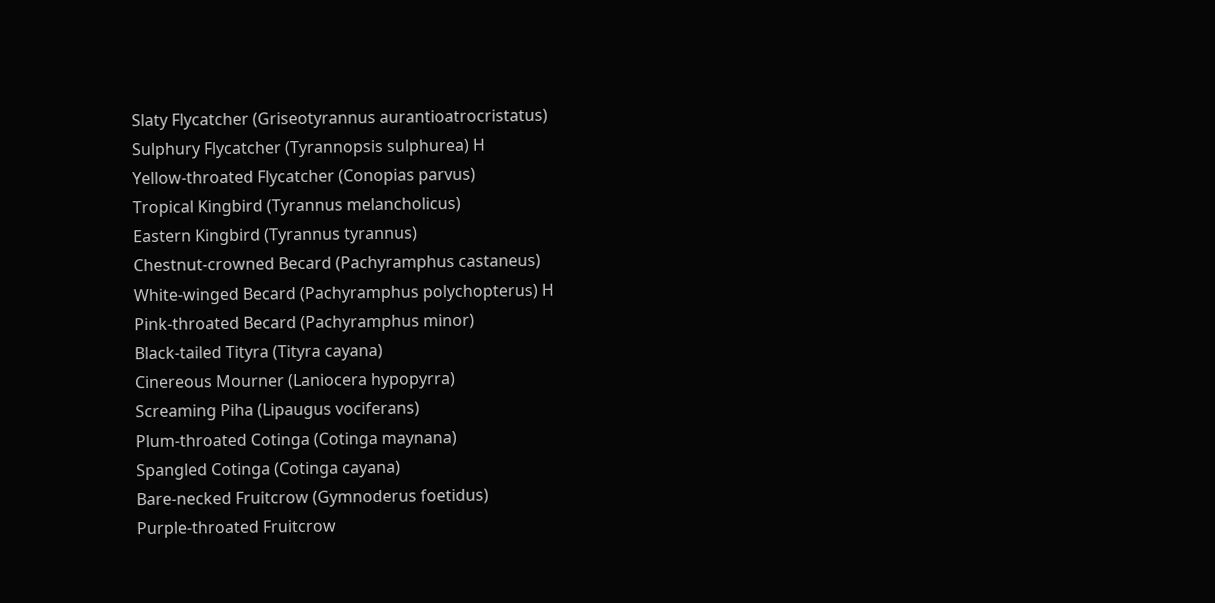Slaty Flycatcher (Griseotyrannus aurantioatrocristatus)
Sulphury Flycatcher (Tyrannopsis sulphurea) H
Yellow-throated Flycatcher (Conopias parvus)
Tropical Kingbird (Tyrannus melancholicus)
Eastern Kingbird (Tyrannus tyrannus)
Chestnut-crowned Becard (Pachyramphus castaneus)
White-winged Becard (Pachyramphus polychopterus) H
Pink-throated Becard (Pachyramphus minor)
Black-tailed Tityra (Tityra cayana)
Cinereous Mourner (Laniocera hypopyrra)
Screaming Piha (Lipaugus vociferans)
Plum-throated Cotinga (Cotinga maynana)
Spangled Cotinga (Cotinga cayana)
Bare-necked Fruitcrow (Gymnoderus foetidus)
Purple-throated Fruitcrow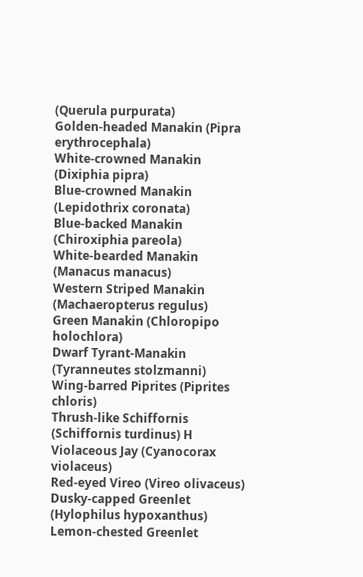(Querula purpurata)
Golden-headed Manakin (Pipra erythrocephala)
White-crowned Manakin (Dixiphia pipra)
Blue-crowned Manakin (Lepidothrix coronata)
Blue-backed Manakin (Chiroxiphia pareola)
White-bearded Manakin (Manacus manacus)
Western Striped Manakin (Machaeropterus regulus)
Green Manakin (Chloropipo holochlora)
Dwarf Tyrant-Manakin (Tyranneutes stolzmanni)
Wing-barred Piprites (Piprites chloris)
Thrush-like Schiffornis (Schiffornis turdinus) H
Violaceous Jay (Cyanocorax violaceus)
Red-eyed Vireo (Vireo olivaceus)
Dusky-capped Greenlet (Hylophilus hypoxanthus)
Lemon-chested Greenlet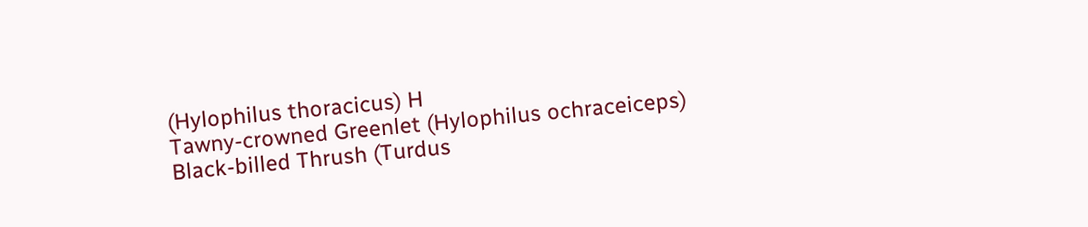(Hylophilus thoracicus) H
Tawny-crowned Greenlet (Hylophilus ochraceiceps)
Black-billed Thrush (Turdus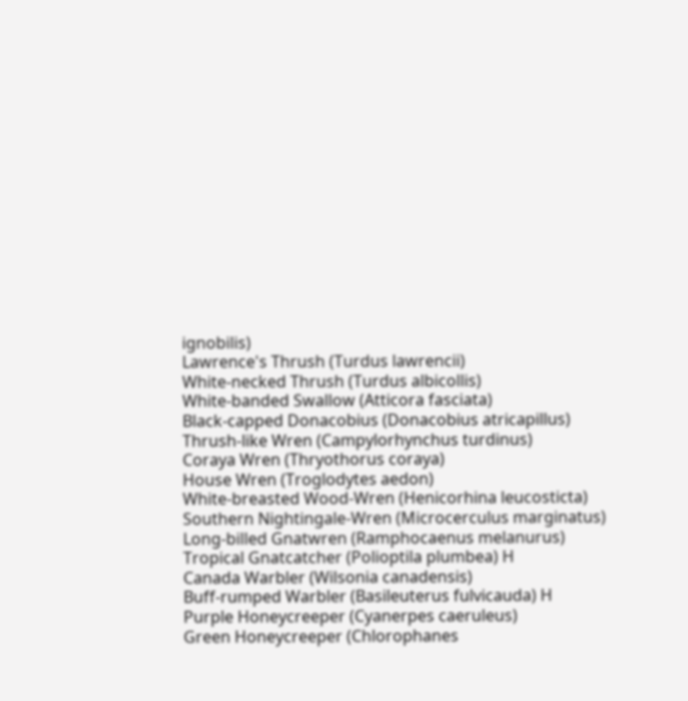ignobilis)
Lawrence's Thrush (Turdus lawrencii)
White-necked Thrush (Turdus albicollis)
White-banded Swallow (Atticora fasciata)
Black-capped Donacobius (Donacobius atricapillus)
Thrush-like Wren (Campylorhynchus turdinus)
Coraya Wren (Thryothorus coraya)
House Wren (Troglodytes aedon)
White-breasted Wood-Wren (Henicorhina leucosticta)
Southern Nightingale-Wren (Microcerculus marginatus)
Long-billed Gnatwren (Ramphocaenus melanurus)
Tropical Gnatcatcher (Polioptila plumbea) H
Canada Warbler (Wilsonia canadensis)
Buff-rumped Warbler (Basileuterus fulvicauda) H
Purple Honeycreeper (Cyanerpes caeruleus)
Green Honeycreeper (Chlorophanes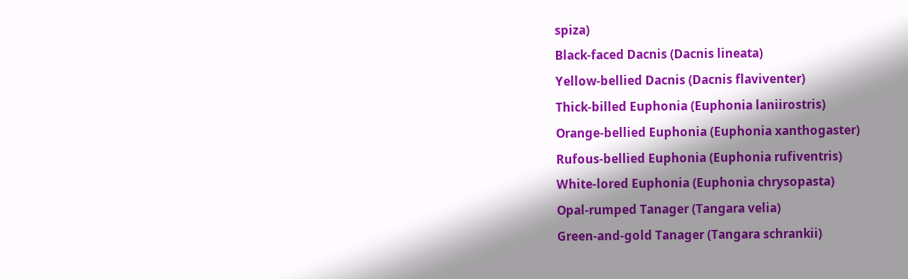spiza)
Black-faced Dacnis (Dacnis lineata)
Yellow-bellied Dacnis (Dacnis flaviventer)
Thick-billed Euphonia (Euphonia laniirostris)
Orange-bellied Euphonia (Euphonia xanthogaster)
Rufous-bellied Euphonia (Euphonia rufiventris)
White-lored Euphonia (Euphonia chrysopasta)
Opal-rumped Tanager (Tangara velia)
Green-and-gold Tanager (Tangara schrankii)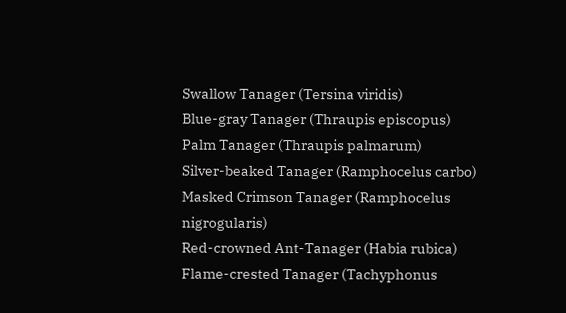Swallow Tanager (Tersina viridis)
Blue-gray Tanager (Thraupis episcopus)
Palm Tanager (Thraupis palmarum)
Silver-beaked Tanager (Ramphocelus carbo)
Masked Crimson Tanager (Ramphocelus nigrogularis)
Red-crowned Ant-Tanager (Habia rubica)
Flame-crested Tanager (Tachyphonus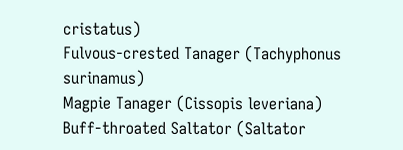cristatus)
Fulvous-crested Tanager (Tachyphonus surinamus)
Magpie Tanager (Cissopis leveriana)
Buff-throated Saltator (Saltator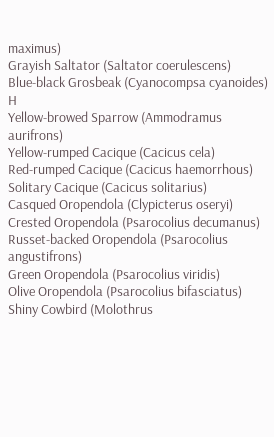maximus)
Grayish Saltator (Saltator coerulescens)
Blue-black Grosbeak (Cyanocompsa cyanoides) H
Yellow-browed Sparrow (Ammodramus aurifrons)
Yellow-rumped Cacique (Cacicus cela)
Red-rumped Cacique (Cacicus haemorrhous)
Solitary Cacique (Cacicus solitarius)
Casqued Oropendola (Clypicterus oseryi)
Crested Oropendola (Psarocolius decumanus)
Russet-backed Oropendola (Psarocolius angustifrons)
Green Oropendola (Psarocolius viridis)
Olive Oropendola (Psarocolius bifasciatus)
Shiny Cowbird (Molothrus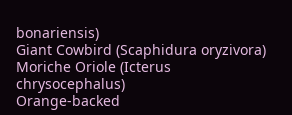bonariensis)
Giant Cowbird (Scaphidura oryzivora)
Moriche Oriole (Icterus chrysocephalus)
Orange-backed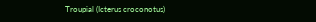Troupial (Icterus croconotus)